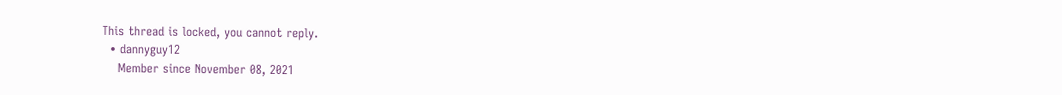This thread is locked, you cannot reply.
  • dannyguy12
    Member since November 08, 2021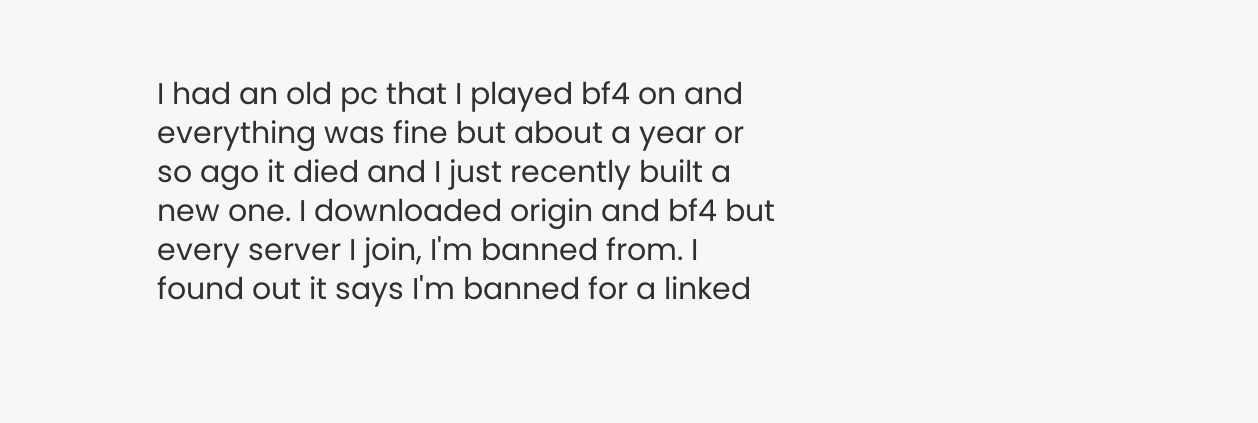I had an old pc that I played bf4 on and everything was fine but about a year or so ago it died and I just recently built a new one. I downloaded origin and bf4 but every server I join, I'm banned from. I found out it says I'm banned for a linked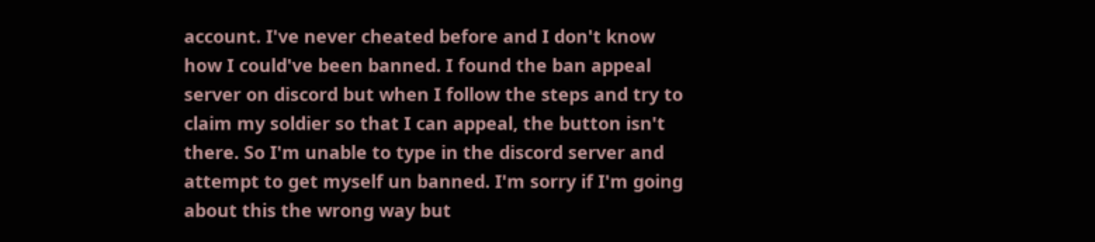account. I've never cheated before and I don't know how I could've been banned. I found the ban appeal server on discord but when I follow the steps and try to claim my soldier so that I can appeal, the button isn't there. So I'm unable to type in the discord server and attempt to get myself un banned. I'm sorry if I'm going about this the wrong way but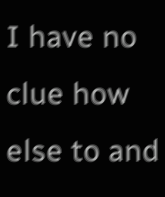I have no clue how else to and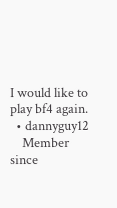I would like to play bf4 again.
  • dannyguy12
    Member since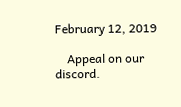February 12, 2019

    Appeal on our discord.